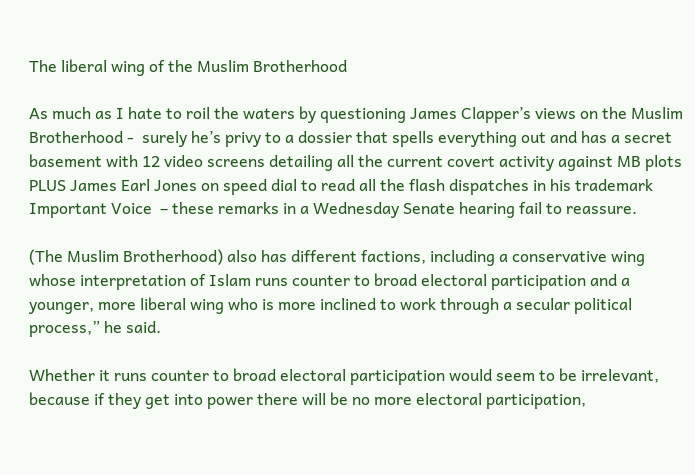The liberal wing of the Muslim Brotherhood

As much as I hate to roil the waters by questioning James Clapper’s views on the Muslim Brotherhood -  surely he’s privy to a dossier that spells everything out and has a secret basement with 12 video screens detailing all the current covert activity against MB plots PLUS James Earl Jones on speed dial to read all the flash dispatches in his trademark Important Voice  – these remarks in a Wednesday Senate hearing fail to reassure.

(The Muslim Brotherhood) also has different factions, including a conservative wing whose interpretation of Islam runs counter to broad electoral participation and a younger, more liberal wing who is more inclined to work through a secular political process,” he said.

Whether it runs counter to broad electoral participation would seem to be irrelevant, because if they get into power there will be no more electoral participation,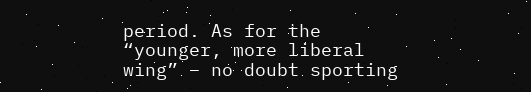period. As for the “younger, more liberal wing” – no doubt sporting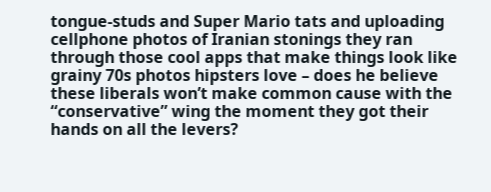tongue-studs and Super Mario tats and uploading cellphone photos of Iranian stonings they ran through those cool apps that make things look like grainy 70s photos hipsters love – does he believe these liberals won’t make common cause with the “conservative” wing the moment they got their hands on all the levers?